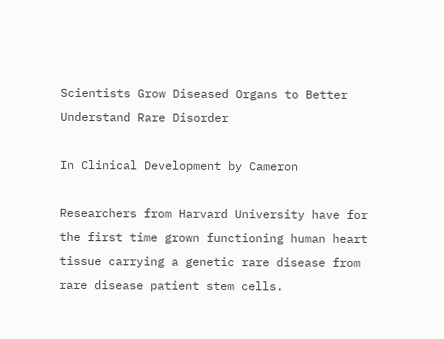Scientists Grow Diseased Organs to Better Understand Rare Disorder

In Clinical Development by Cameron

Researchers from Harvard University have for the first time grown functioning human heart tissue carrying a genetic rare disease from rare disease patient stem cells.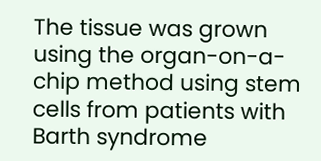The tissue was grown using the organ-on-a-chip method using stem cells from patients with Barth syndrome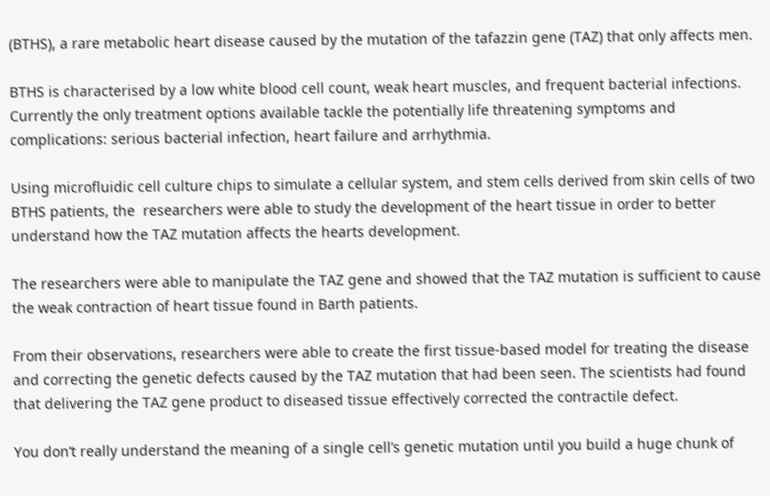(BTHS), a rare metabolic heart disease caused by the mutation of the tafazzin gene (TAZ) that only affects men.

BTHS is characterised by a low white blood cell count, weak heart muscles, and frequent bacterial infections. Currently the only treatment options available tackle the potentially life threatening symptoms and complications: serious bacterial infection, heart failure and arrhythmia.

Using microfluidic cell culture chips to simulate a cellular system, and stem cells derived from skin cells of two BTHS patients, the  researchers were able to study the development of the heart tissue in order to better understand how the TAZ mutation affects the hearts development.

The researchers were able to manipulate the TAZ gene and showed that the TAZ mutation is sufficient to cause the weak contraction of heart tissue found in Barth patients.

From their observations, researchers were able to create the first tissue-based model for treating the disease and correcting the genetic defects caused by the TAZ mutation that had been seen. The scientists had found that delivering the TAZ gene product to diseased tissue effectively corrected the contractile defect.

You don’t really understand the meaning of a single cell’s genetic mutation until you build a huge chunk of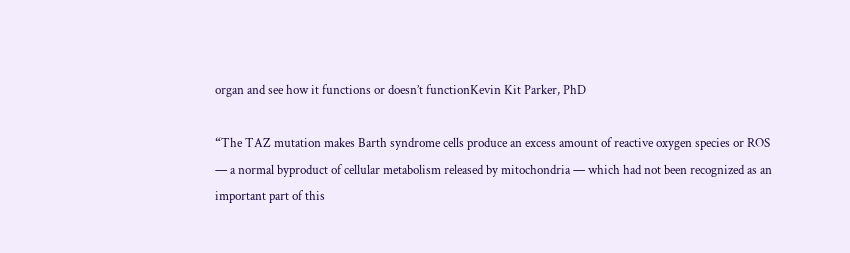organ and see how it functions or doesn’t functionKevin Kit Parker, PhD

“The TAZ mutation makes Barth syndrome cells produce an excess amount of reactive oxygen species or ROS — a normal byproduct of cellular metabolism released by mitochondria — which had not been recognized as an important part of this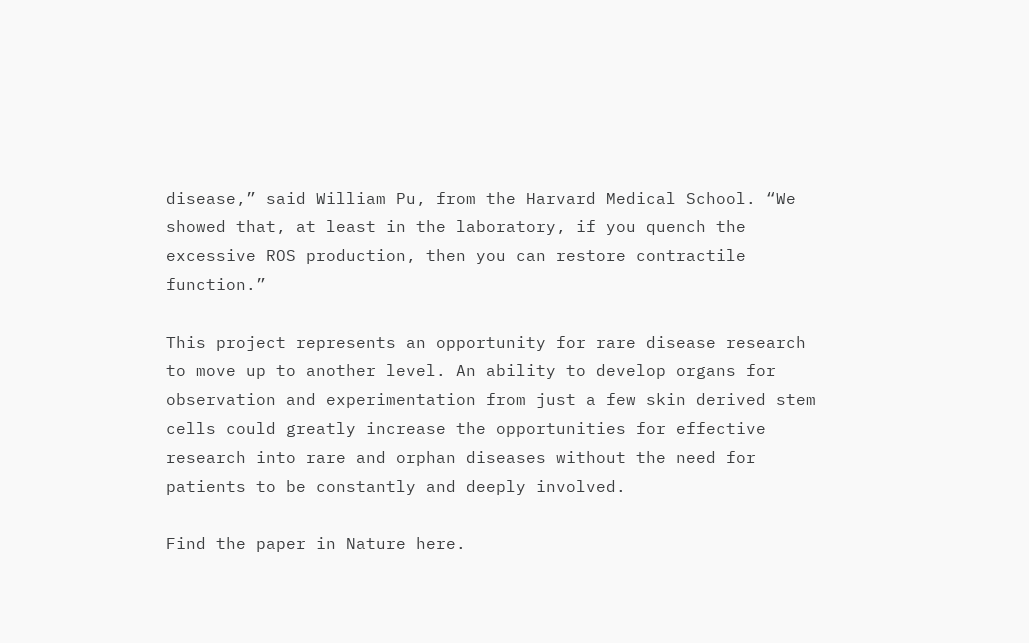disease,” said William Pu, from the Harvard Medical School. “We showed that, at least in the laboratory, if you quench the excessive ROS production, then you can restore contractile function.”

This project represents an opportunity for rare disease research to move up to another level. An ability to develop organs for observation and experimentation from just a few skin derived stem cells could greatly increase the opportunities for effective research into rare and orphan diseases without the need for patients to be constantly and deeply involved.

Find the paper in Nature here.